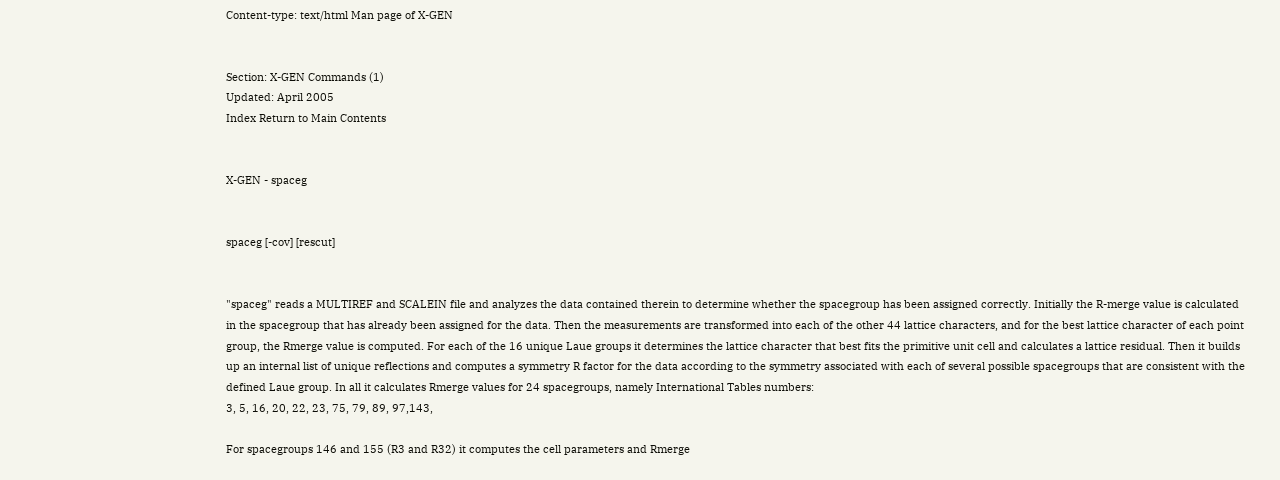Content-type: text/html Man page of X-GEN


Section: X-GEN Commands (1)
Updated: April 2005
Index Return to Main Contents


X-GEN - spaceg


spaceg [-cov] [rescut]


"spaceg" reads a MULTIREF and SCALEIN file and analyzes the data contained therein to determine whether the spacegroup has been assigned correctly. Initially the R-merge value is calculated in the spacegroup that has already been assigned for the data. Then the measurements are transformed into each of the other 44 lattice characters, and for the best lattice character of each point group, the Rmerge value is computed. For each of the 16 unique Laue groups it determines the lattice character that best fits the primitive unit cell and calculates a lattice residual. Then it builds up an internal list of unique reflections and computes a symmetry R factor for the data according to the symmetry associated with each of several possible spacegroups that are consistent with the defined Laue group. In all it calculates Rmerge values for 24 spacegroups, namely International Tables numbers:
3, 5, 16, 20, 22, 23, 75, 79, 89, 97,143,

For spacegroups 146 and 155 (R3 and R32) it computes the cell parameters and Rmerge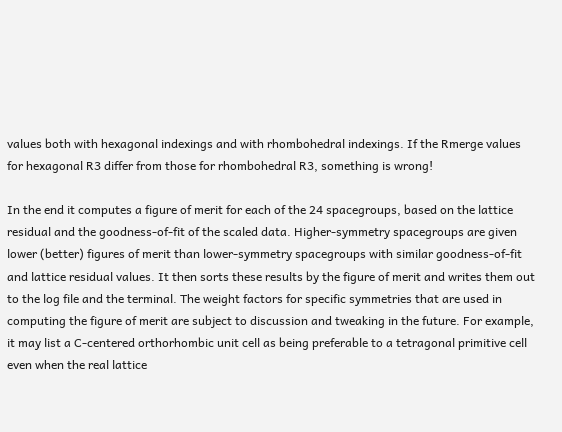values both with hexagonal indexings and with rhombohedral indexings. If the Rmerge values for hexagonal R3 differ from those for rhombohedral R3, something is wrong!

In the end it computes a figure of merit for each of the 24 spacegroups, based on the lattice residual and the goodness-of-fit of the scaled data. Higher-symmetry spacegroups are given lower (better) figures of merit than lower-symmetry spacegroups with similar goodness-of-fit and lattice residual values. It then sorts these results by the figure of merit and writes them out to the log file and the terminal. The weight factors for specific symmetries that are used in computing the figure of merit are subject to discussion and tweaking in the future. For example, it may list a C-centered orthorhombic unit cell as being preferable to a tetragonal primitive cell even when the real lattice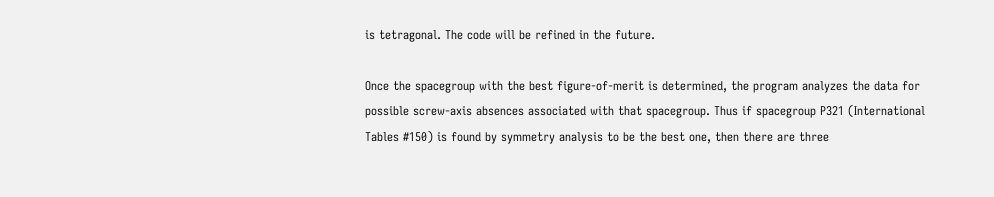is tetragonal. The code will be refined in the future.

Once the spacegroup with the best figure-of-merit is determined, the program analyzes the data for possible screw-axis absences associated with that spacegroup. Thus if spacegroup P321 (International Tables #150) is found by symmetry analysis to be the best one, then there are three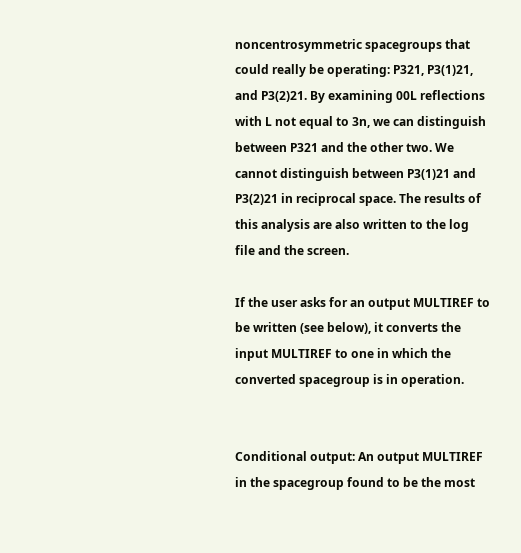noncentrosymmetric spacegroups that could really be operating: P321, P3(1)21, and P3(2)21. By examining 00L reflections with L not equal to 3n, we can distinguish between P321 and the other two. We cannot distinguish between P3(1)21 and P3(2)21 in reciprocal space. The results of this analysis are also written to the log file and the screen.

If the user asks for an output MULTIREF to be written (see below), it converts the input MULTIREF to one in which the converted spacegroup is in operation.


Conditional output: An output MULTIREF in the spacegroup found to be the most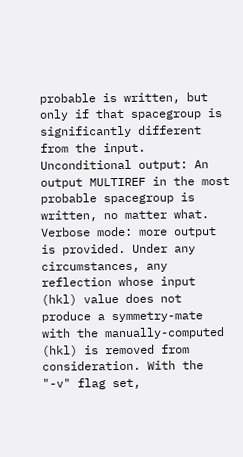probable is written, but only if that spacegroup is significantly different from the input.
Unconditional output: An output MULTIREF in the most probable spacegroup is written, no matter what.
Verbose mode: more output is provided. Under any circumstances, any reflection whose input (hkl) value does not produce a symmetry-mate with the manually-computed (hkl) is removed from consideration. With the "-v" flag set,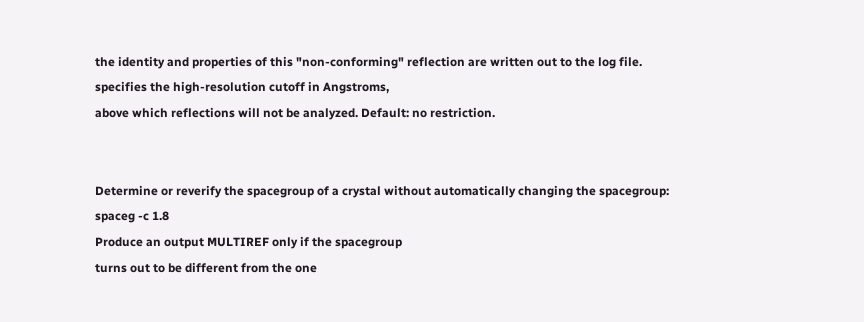the identity and properties of this "non-conforming" reflection are written out to the log file.
specifies the high-resolution cutoff in Angstroms,
above which reflections will not be analyzed. Default: no restriction.


Determine or reverify the spacegroup of a crystal without automatically changing the spacegroup:
spaceg -c 1.8
Produce an output MULTIREF only if the spacegroup
turns out to be different from the one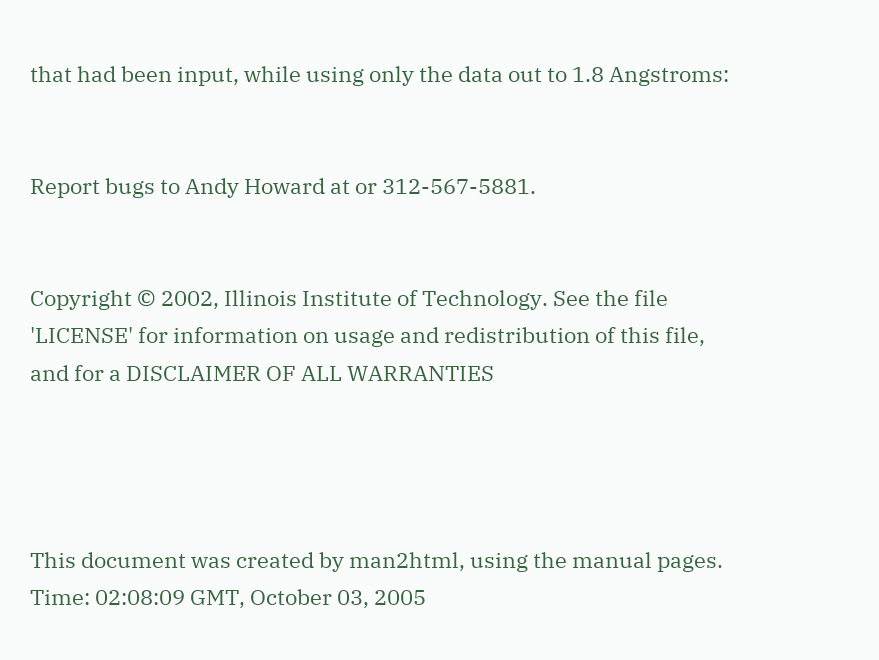that had been input, while using only the data out to 1.8 Angstroms:


Report bugs to Andy Howard at or 312-567-5881.


Copyright © 2002, Illinois Institute of Technology. See the file 'LICENSE' for information on usage and redistribution of this file, and for a DISCLAIMER OF ALL WARRANTIES




This document was created by man2html, using the manual pages.
Time: 02:08:09 GMT, October 03, 2005